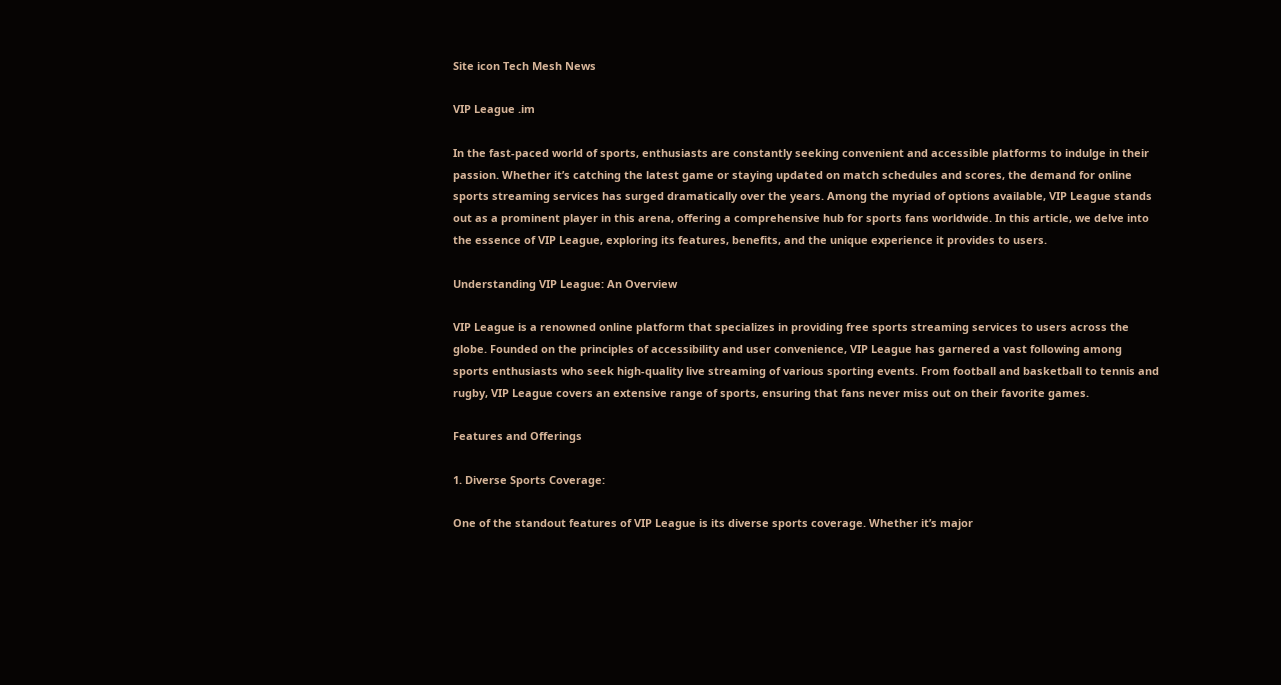Site icon Tech Mesh News

VIP League .im

In the fast-paced world of sports, enthusiasts are constantly seeking convenient and accessible platforms to indulge in their passion. Whether it’s catching the latest game or staying updated on match schedules and scores, the demand for online sports streaming services has surged dramatically over the years. Among the myriad of options available, VIP League stands out as a prominent player in this arena, offering a comprehensive hub for sports fans worldwide. In this article, we delve into the essence of VIP League, exploring its features, benefits, and the unique experience it provides to users.

Understanding VIP League: An Overview

VIP League is a renowned online platform that specializes in providing free sports streaming services to users across the globe. Founded on the principles of accessibility and user convenience, VIP League has garnered a vast following among sports enthusiasts who seek high-quality live streaming of various sporting events. From football and basketball to tennis and rugby, VIP League covers an extensive range of sports, ensuring that fans never miss out on their favorite games.

Features and Offerings

1. Diverse Sports Coverage:

One of the standout features of VIP League is its diverse sports coverage. Whether it’s major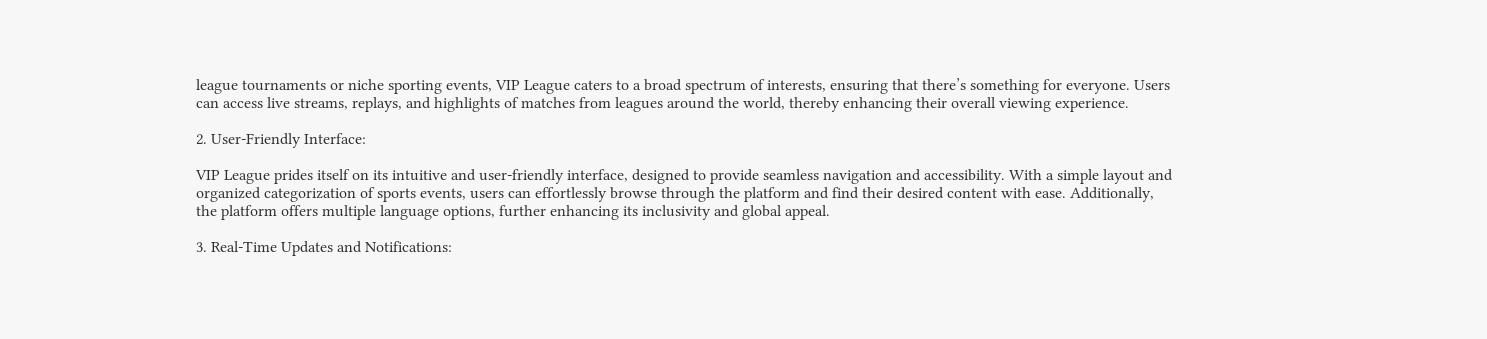league tournaments or niche sporting events, VIP League caters to a broad spectrum of interests, ensuring that there’s something for everyone. Users can access live streams, replays, and highlights of matches from leagues around the world, thereby enhancing their overall viewing experience.

2. User-Friendly Interface:

VIP League prides itself on its intuitive and user-friendly interface, designed to provide seamless navigation and accessibility. With a simple layout and organized categorization of sports events, users can effortlessly browse through the platform and find their desired content with ease. Additionally, the platform offers multiple language options, further enhancing its inclusivity and global appeal.

3. Real-Time Updates and Notifications: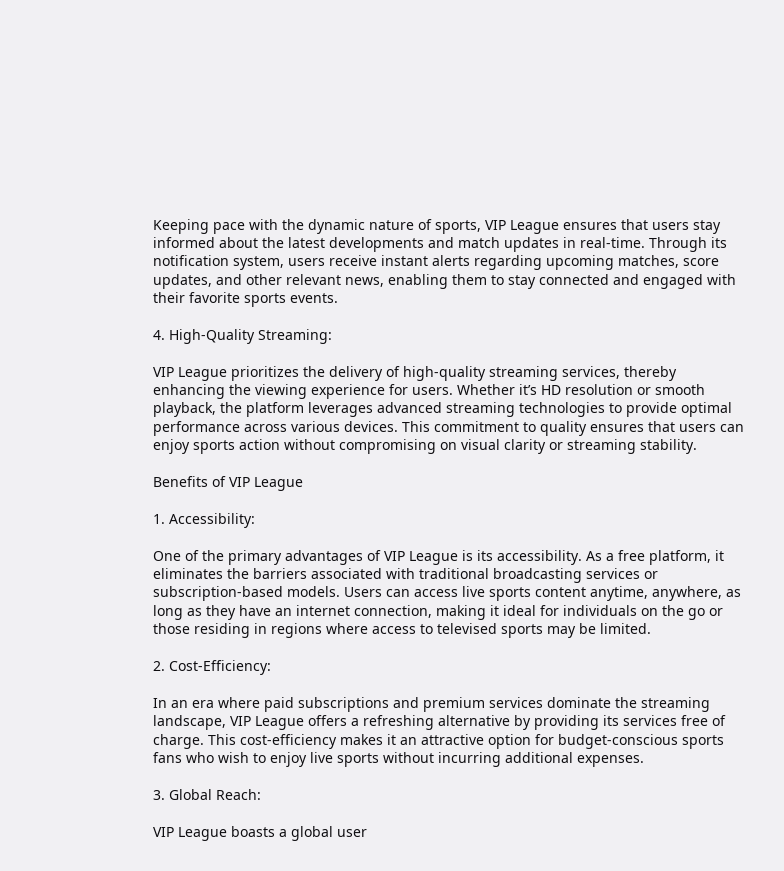Keeping pace with the dynamic nature of sports, VIP League ensures that users stay informed about the latest developments and match updates in real-time. Through its notification system, users receive instant alerts regarding upcoming matches, score updates, and other relevant news, enabling them to stay connected and engaged with their favorite sports events.

4. High-Quality Streaming:

VIP League prioritizes the delivery of high-quality streaming services, thereby enhancing the viewing experience for users. Whether it’s HD resolution or smooth playback, the platform leverages advanced streaming technologies to provide optimal performance across various devices. This commitment to quality ensures that users can enjoy sports action without compromising on visual clarity or streaming stability.

Benefits of VIP League

1. Accessibility:

One of the primary advantages of VIP League is its accessibility. As a free platform, it eliminates the barriers associated with traditional broadcasting services or subscription-based models. Users can access live sports content anytime, anywhere, as long as they have an internet connection, making it ideal for individuals on the go or those residing in regions where access to televised sports may be limited.

2. Cost-Efficiency:

In an era where paid subscriptions and premium services dominate the streaming landscape, VIP League offers a refreshing alternative by providing its services free of charge. This cost-efficiency makes it an attractive option for budget-conscious sports fans who wish to enjoy live sports without incurring additional expenses.

3. Global Reach:

VIP League boasts a global user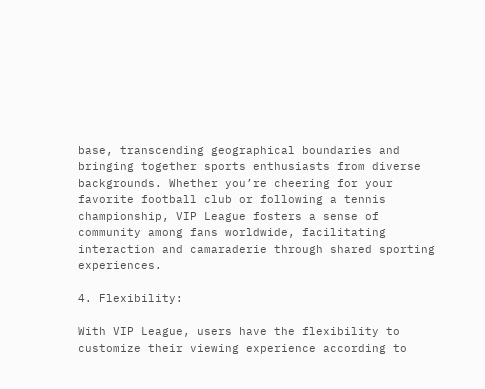base, transcending geographical boundaries and bringing together sports enthusiasts from diverse backgrounds. Whether you’re cheering for your favorite football club or following a tennis championship, VIP League fosters a sense of community among fans worldwide, facilitating interaction and camaraderie through shared sporting experiences.

4. Flexibility:

With VIP League, users have the flexibility to customize their viewing experience according to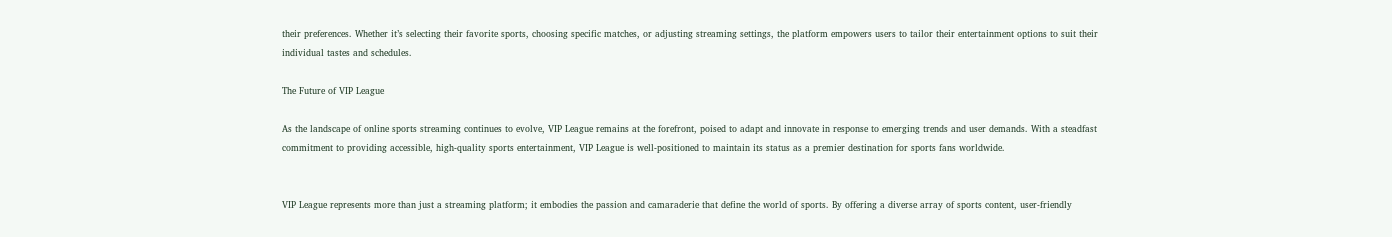their preferences. Whether it’s selecting their favorite sports, choosing specific matches, or adjusting streaming settings, the platform empowers users to tailor their entertainment options to suit their individual tastes and schedules.

The Future of VIP League

As the landscape of online sports streaming continues to evolve, VIP League remains at the forefront, poised to adapt and innovate in response to emerging trends and user demands. With a steadfast commitment to providing accessible, high-quality sports entertainment, VIP League is well-positioned to maintain its status as a premier destination for sports fans worldwide.


VIP League represents more than just a streaming platform; it embodies the passion and camaraderie that define the world of sports. By offering a diverse array of sports content, user-friendly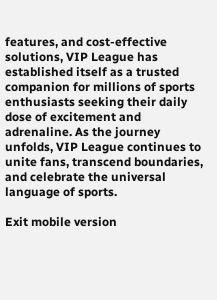features, and cost-effective solutions, VIP League has established itself as a trusted companion for millions of sports enthusiasts seeking their daily dose of excitement and adrenaline. As the journey unfolds, VIP League continues to unite fans, transcend boundaries, and celebrate the universal language of sports.

Exit mobile version